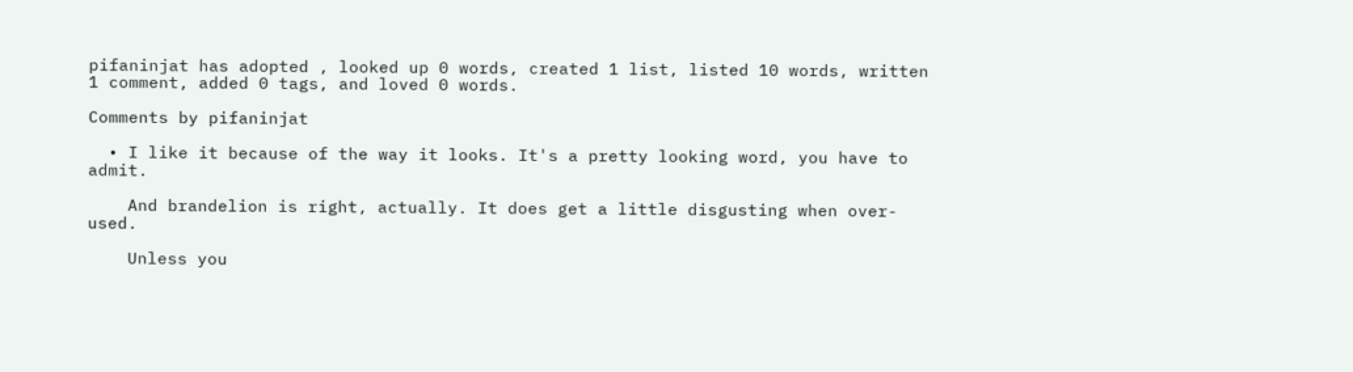pifaninjat has adopted , looked up 0 words, created 1 list, listed 10 words, written 1 comment, added 0 tags, and loved 0 words.

Comments by pifaninjat

  • I like it because of the way it looks. It's a pretty looking word, you have to admit.

    And brandelion is right, actually. It does get a little disgusting when over-used.

    Unless you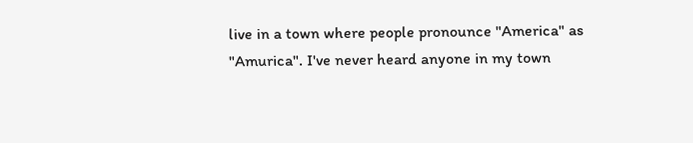live in a town where people pronounce "America" as "Amurica". I've never heard anyone in my town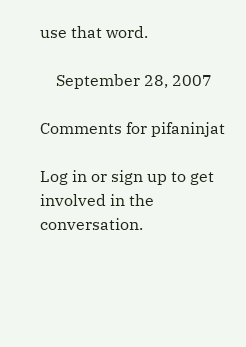use that word.

    September 28, 2007

Comments for pifaninjat

Log in or sign up to get involved in the conversation.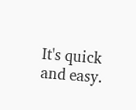It's quick and easy.